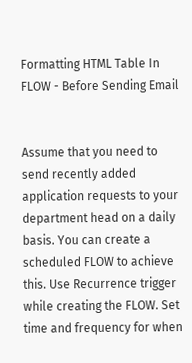Formatting HTML Table In FLOW - Before Sending Email


Assume that you need to send recently added application requests to your department head on a daily basis. You can create a scheduled FLOW to achieve this. Use Recurrence trigger while creating the FLOW. Set time and frequency for when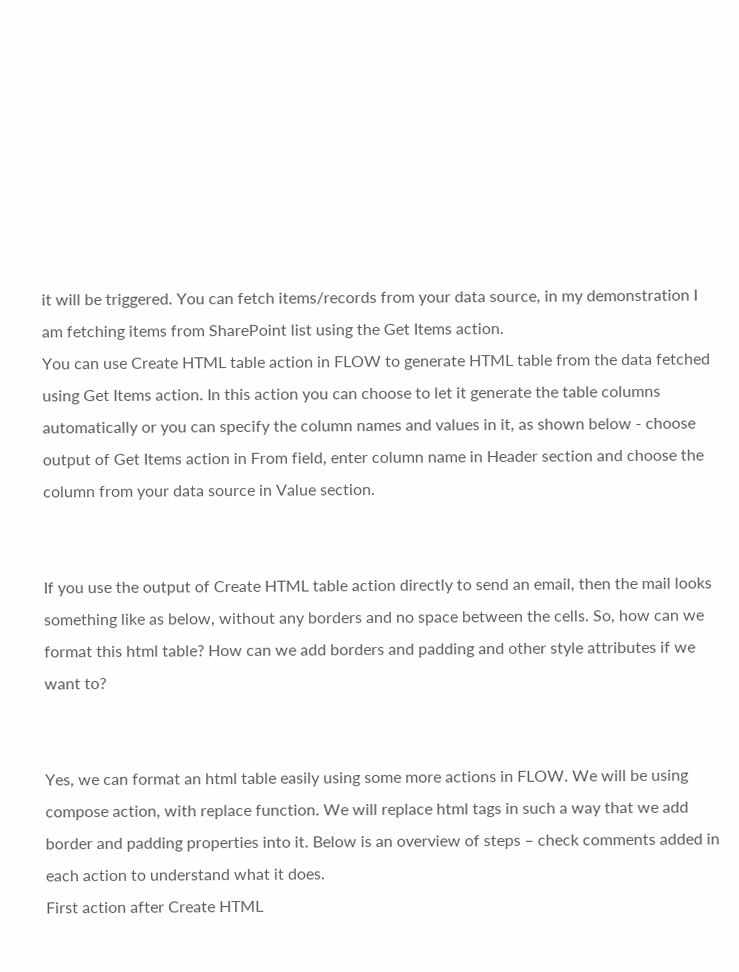it will be triggered. You can fetch items/records from your data source, in my demonstration I am fetching items from SharePoint list using the Get Items action.
You can use Create HTML table action in FLOW to generate HTML table from the data fetched using Get Items action. In this action you can choose to let it generate the table columns automatically or you can specify the column names and values in it, as shown below - choose output of Get Items action in From field, enter column name in Header section and choose the column from your data source in Value section.


If you use the output of Create HTML table action directly to send an email, then the mail looks something like as below, without any borders and no space between the cells. So, how can we format this html table? How can we add borders and padding and other style attributes if we want to?


Yes, we can format an html table easily using some more actions in FLOW. We will be using compose action, with replace function. We will replace html tags in such a way that we add border and padding properties into it. Below is an overview of steps – check comments added in each action to understand what it does.
First action after Create HTML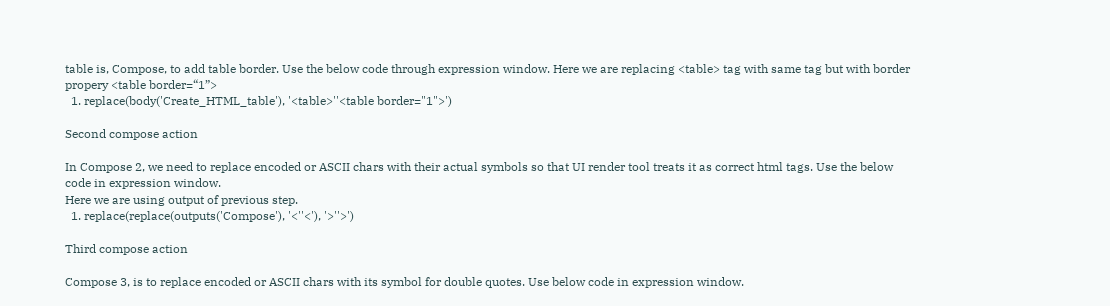table is, Compose, to add table border. Use the below code through expression window. Here we are replacing <table> tag with same tag but with border propery <table border=“1”>
  1. replace(body('Create_HTML_table'), '<table>''<table border="1">')

Second compose action

In Compose 2, we need to replace encoded or ASCII chars with their actual symbols so that UI render tool treats it as correct html tags. Use the below code in expression window.
Here we are using output of previous step.
  1. replace(replace(outputs('Compose'), '<''<'), '>''>')

Third compose action

Compose 3, is to replace encoded or ASCII chars with its symbol for double quotes. Use below code in expression window.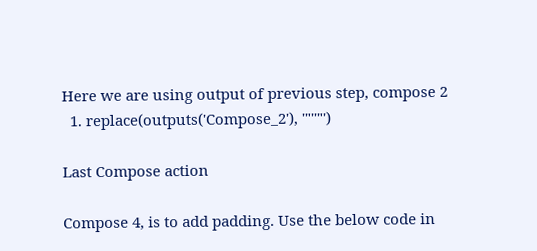Here we are using output of previous step, compose 2
  1. replace(outputs('Compose_2'), '"''"')

Last Compose action

Compose 4, is to add padding. Use the below code in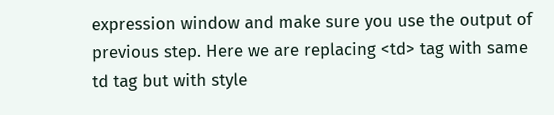expression window and make sure you use the output of previous step. Here we are replacing <td> tag with same td tag but with style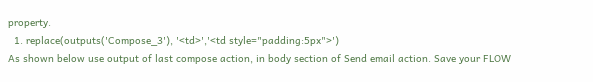property.
  1. replace(outputs('Compose_3'), '<td>','<td style="padding:5px">')
As shown below use output of last compose action, in body section of Send email action. Save your FLOW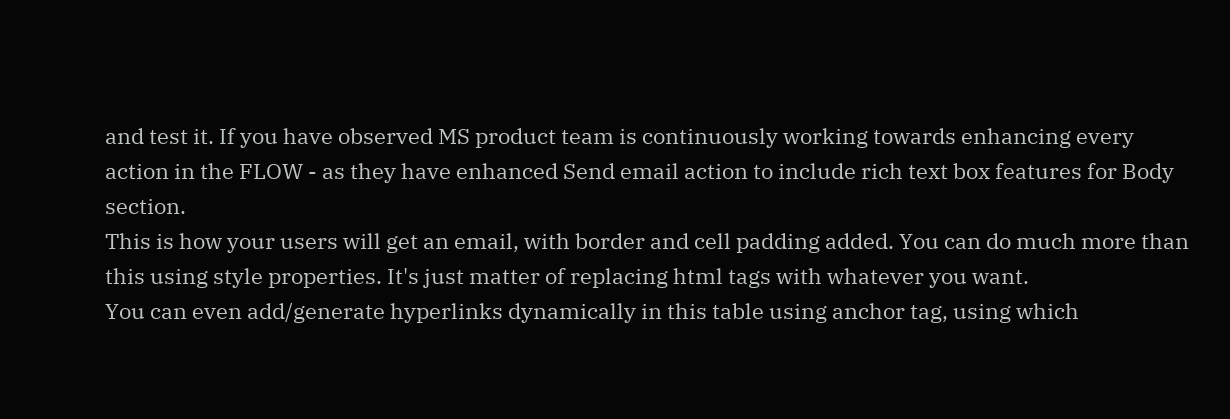and test it. If you have observed MS product team is continuously working towards enhancing every action in the FLOW - as they have enhanced Send email action to include rich text box features for Body section.
This is how your users will get an email, with border and cell padding added. You can do much more than this using style properties. It's just matter of replacing html tags with whatever you want.
You can even add/generate hyperlinks dynamically in this table using anchor tag, using which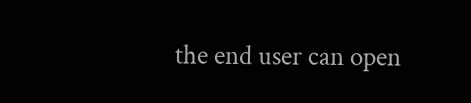the end user can open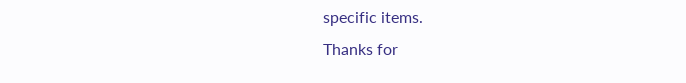specific items.
Thanks for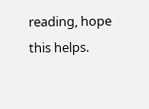reading, hope this helps.